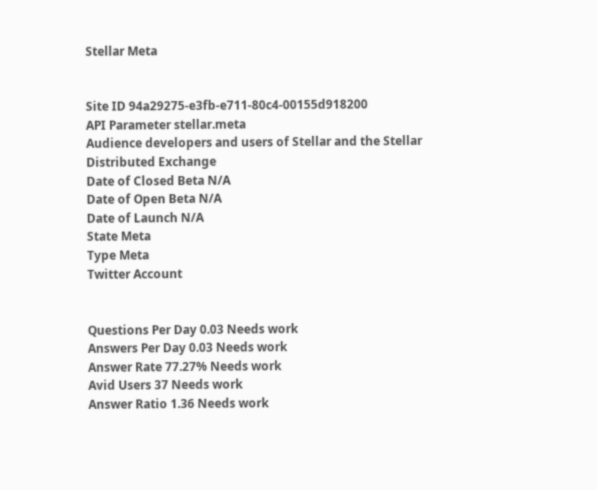Stellar Meta


Site ID 94a29275-e3fb-e711-80c4-00155d918200
API Parameter stellar.meta
Audience developers and users of Stellar and the Stellar Distributed Exchange
Date of Closed Beta N/A
Date of Open Beta N/A
Date of Launch N/A
State Meta
Type Meta
Twitter Account


Questions Per Day 0.03 Needs work
Answers Per Day 0.03 Needs work
Answer Rate 77.27% Needs work
Avid Users 37 Needs work
Answer Ratio 1.36 Needs work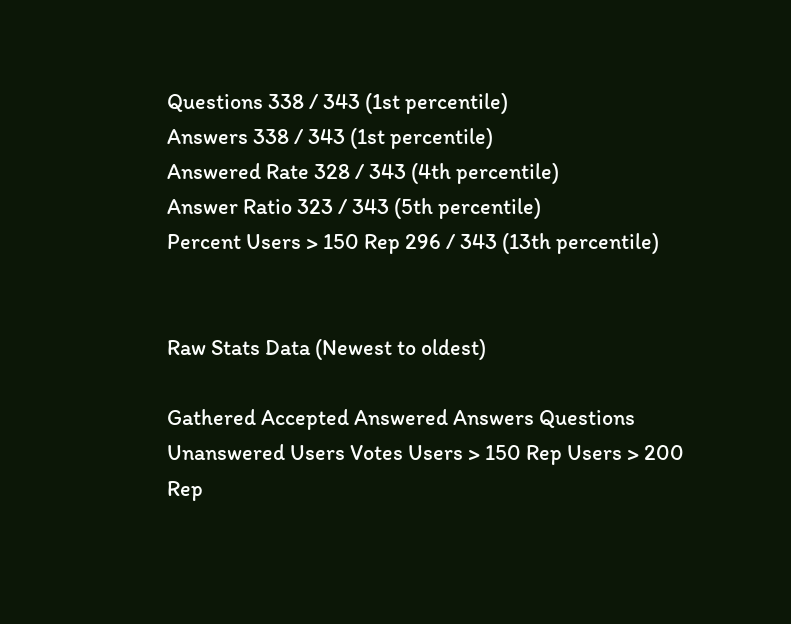Questions 338 / 343 (1st percentile)
Answers 338 / 343 (1st percentile)
Answered Rate 328 / 343 (4th percentile)
Answer Ratio 323 / 343 (5th percentile)
Percent Users > 150 Rep 296 / 343 (13th percentile)


Raw Stats Data (Newest to oldest)

Gathered Accepted Answered Answers Questions Unanswered Users Votes Users > 150 Rep Users > 200 Rep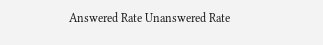Answered Rate Unanswered Rate